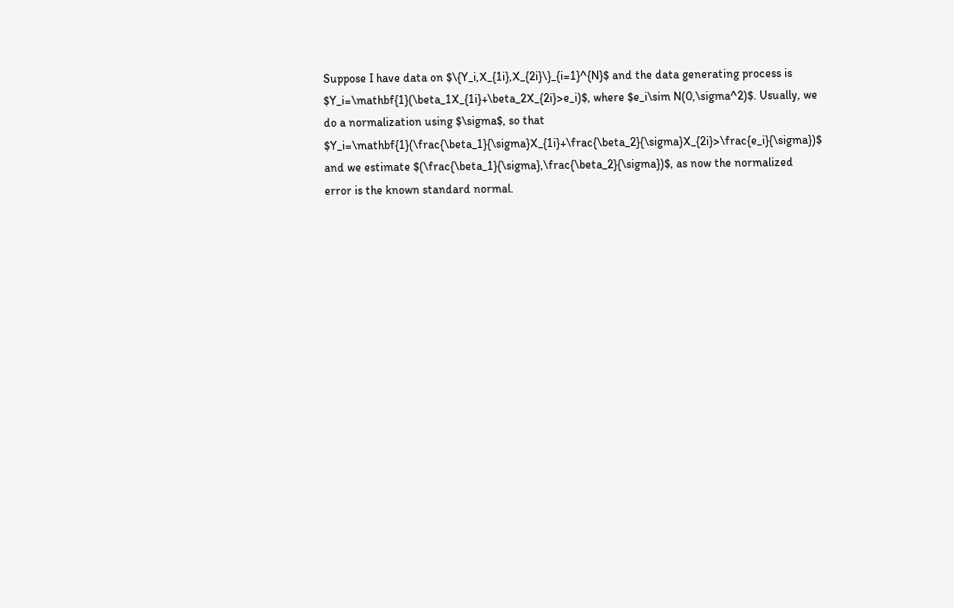Suppose I have data on $\{Y_i,X_{1i},X_{2i}\}_{i=1}^{N}$ and the data generating process is $Y_i=\mathbf{1}(\beta_1X_{1i}+\beta_2X_{2i}>e_i)$, where $e_i\sim N(0,\sigma^2)$. Usually, we do a normalization using $\sigma$, so that $Y_i=\mathbf{1}(\frac{\beta_1}{\sigma}X_{1i}+\frac{\beta_2}{\sigma}X_{2i}>\frac{e_i}{\sigma})$ and we estimate $(\frac{\beta_1}{\sigma},\frac{\beta_2}{\sigma})$, as now the normalized error is the known standard normal.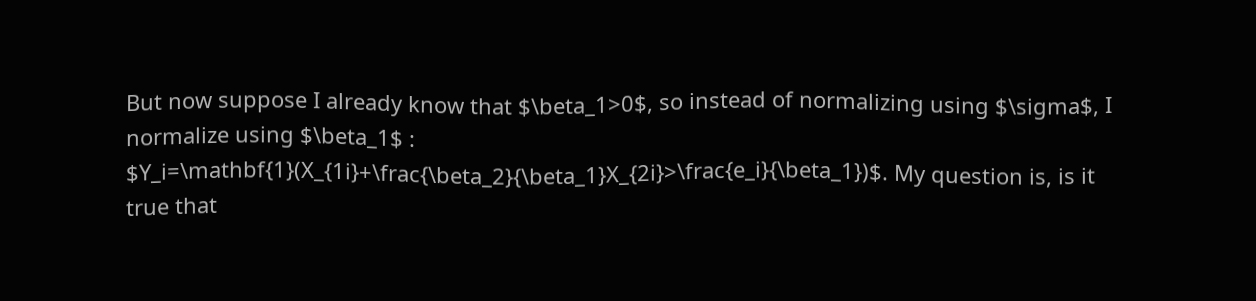But now suppose I already know that $\beta_1>0$, so instead of normalizing using $\sigma$, I normalize using $\beta_1$ : $Y_i=\mathbf{1}(X_{1i}+\frac{\beta_2}{\beta_1}X_{2i}>\frac{e_i}{\beta_1})$. My question is, is it true that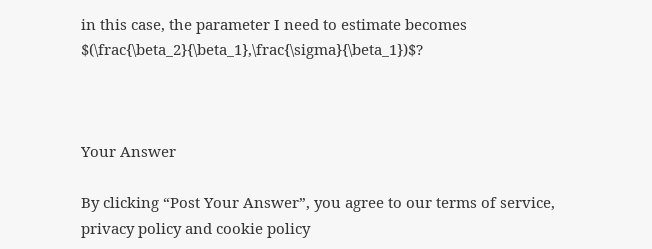in this case, the parameter I need to estimate becomes $(\frac{\beta_2}{\beta_1},\frac{\sigma}{\beta_1})$?



Your Answer

By clicking “Post Your Answer”, you agree to our terms of service, privacy policy and cookie policy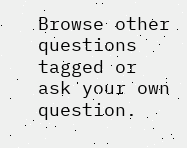Browse other questions tagged or ask your own question.